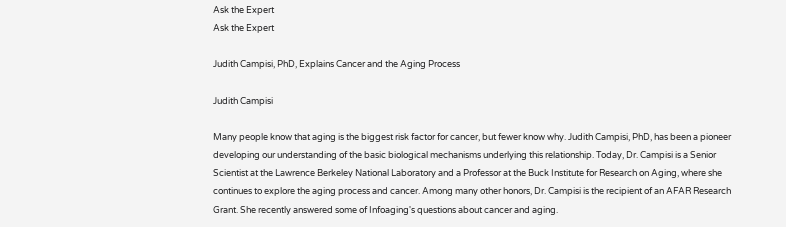Ask the Expert
Ask the Expert

Judith Campisi, PhD, Explains Cancer and the Aging Process

Judith Campisi

Many people know that aging is the biggest risk factor for cancer, but fewer know why. Judith Campisi, PhD, has been a pioneer developing our understanding of the basic biological mechanisms underlying this relationship. Today, Dr. Campisi is a Senior Scientist at the Lawrence Berkeley National Laboratory and a Professor at the Buck Institute for Research on Aging, where she continues to explore the aging process and cancer. Among many other honors, Dr. Campisi is the recipient of an AFAR Research Grant. She recently answered some of Infoaging's questions about cancer and aging.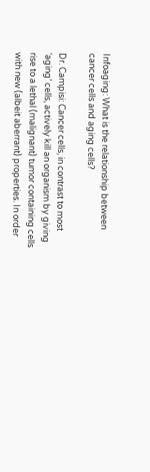Infoaging: What is the relationship between cancer cells and aging cells?

Dr. Campisi: Cancer cells, in contrast to most ‘aging’ cells, actively kill an organism by giving rise to a lethal (malignant) tumor containing cells with new (albeit aberrant) properties. In order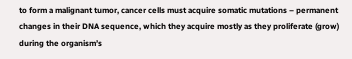to form a malignant tumor, cancer cells must acquire somatic mutations – permanent changes in their DNA sequence, which they acquire mostly as they proliferate (grow) during the organism’s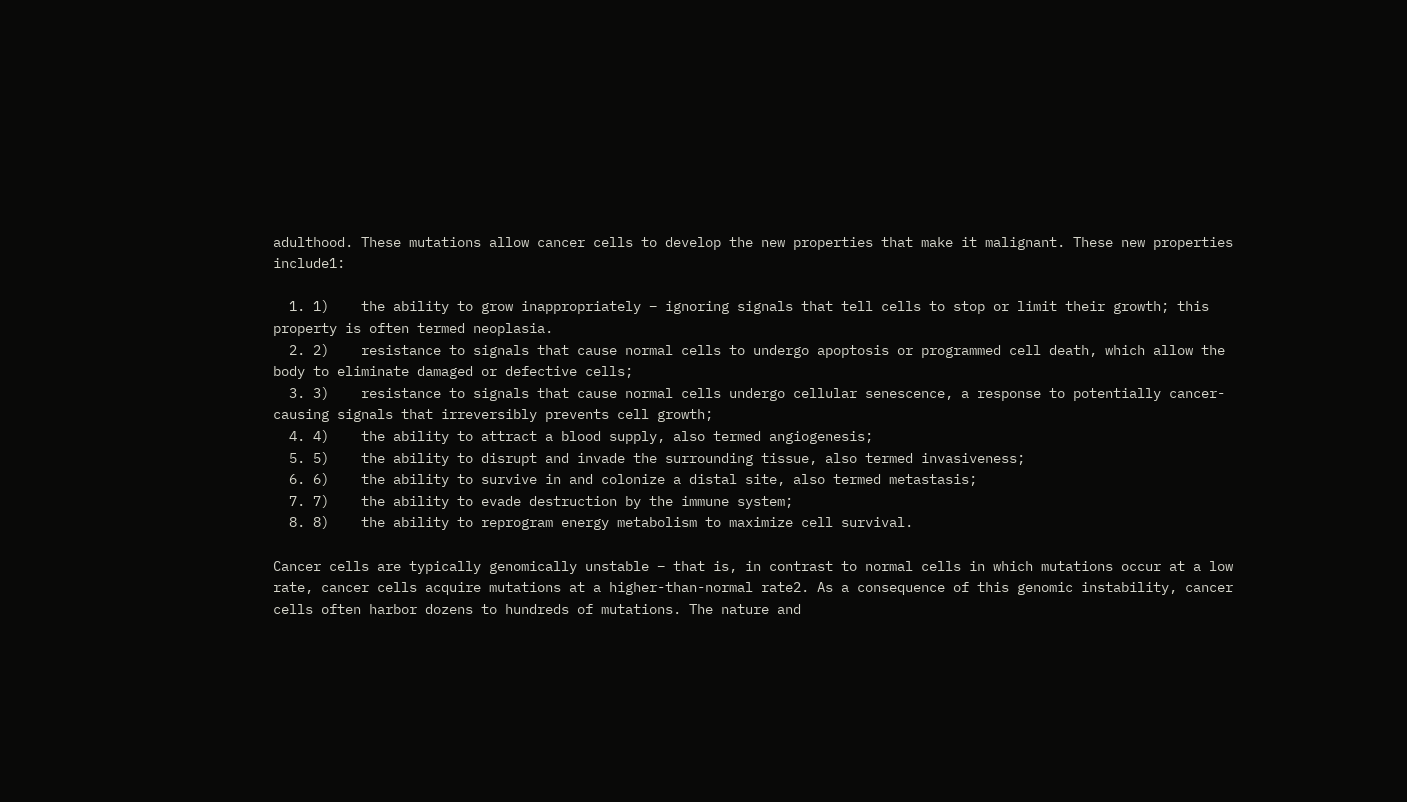adulthood. These mutations allow cancer cells to develop the new properties that make it malignant. These new properties include1:

  1. 1)    the ability to grow inappropriately – ignoring signals that tell cells to stop or limit their growth; this property is often termed neoplasia.
  2. 2)    resistance to signals that cause normal cells to undergo apoptosis or programmed cell death, which allow the body to eliminate damaged or defective cells;
  3. 3)    resistance to signals that cause normal cells undergo cellular senescence, a response to potentially cancer-causing signals that irreversibly prevents cell growth;
  4. 4)    the ability to attract a blood supply, also termed angiogenesis;
  5. 5)    the ability to disrupt and invade the surrounding tissue, also termed invasiveness;
  6. 6)    the ability to survive in and colonize a distal site, also termed metastasis;
  7. 7)    the ability to evade destruction by the immune system;
  8. 8)    the ability to reprogram energy metabolism to maximize cell survival.

Cancer cells are typically genomically unstable – that is, in contrast to normal cells in which mutations occur at a low rate, cancer cells acquire mutations at a higher-than-normal rate2. As a consequence of this genomic instability, cancer cells often harbor dozens to hundreds of mutations. The nature and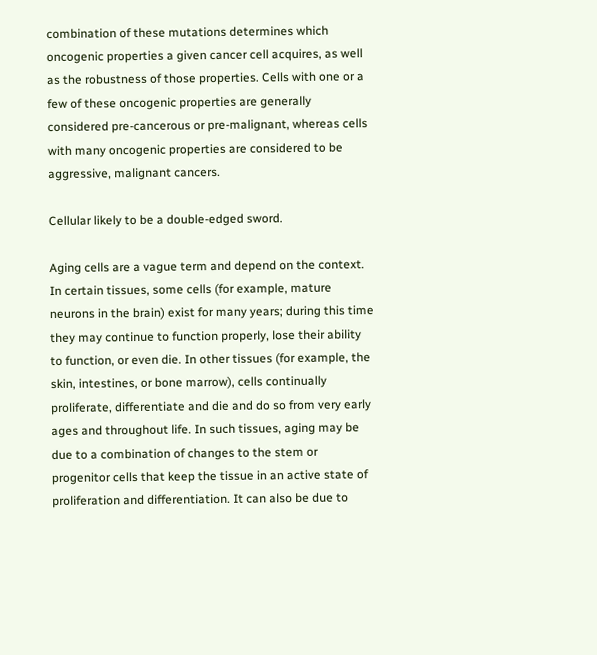combination of these mutations determines which oncogenic properties a given cancer cell acquires, as well as the robustness of those properties. Cells with one or a few of these oncogenic properties are generally considered pre-cancerous or pre-malignant, whereas cells with many oncogenic properties are considered to be aggressive, malignant cancers.

Cellular likely to be a double-edged sword.

Aging cells are a vague term and depend on the context. In certain tissues, some cells (for example, mature neurons in the brain) exist for many years; during this time they may continue to function properly, lose their ability to function, or even die. In other tissues (for example, the skin, intestines, or bone marrow), cells continually proliferate, differentiate and die and do so from very early ages and throughout life. In such tissues, aging may be due to a combination of changes to the stem or progenitor cells that keep the tissue in an active state of proliferation and differentiation. It can also be due to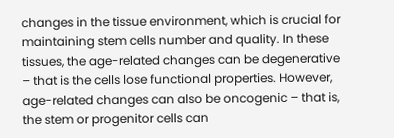changes in the tissue environment, which is crucial for maintaining stem cells number and quality. In these tissues, the age-related changes can be degenerative – that is the cells lose functional properties. However, age-related changes can also be oncogenic – that is, the stem or progenitor cells can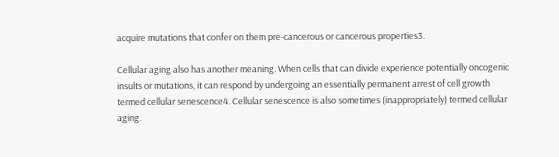acquire mutations that confer on them pre-cancerous or cancerous properties3.

Cellular aging also has another meaning. When cells that can divide experience potentially oncogenic insults or mutations, it can respond by undergoing an essentially permanent arrest of cell growth termed cellular senescence4. Cellular senescence is also sometimes (inappropriately) termed cellular aging.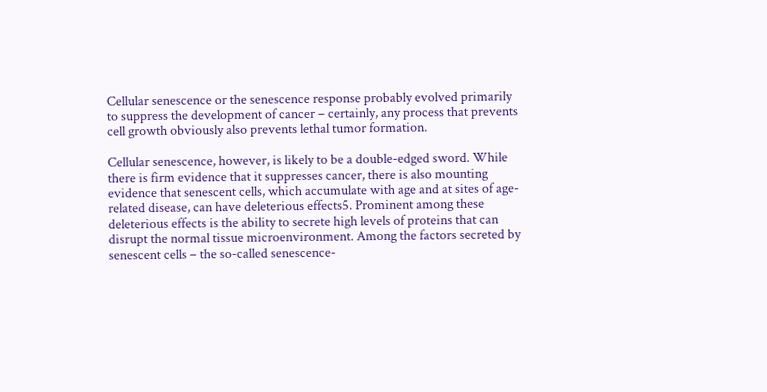Cellular senescence or the senescence response probably evolved primarily to suppress the development of cancer – certainly, any process that prevents cell growth obviously also prevents lethal tumor formation.

Cellular senescence, however, is likely to be a double-edged sword. While there is firm evidence that it suppresses cancer, there is also mounting evidence that senescent cells, which accumulate with age and at sites of age-related disease, can have deleterious effects5. Prominent among these deleterious effects is the ability to secrete high levels of proteins that can disrupt the normal tissue microenvironment. Among the factors secreted by senescent cells – the so-called senescence-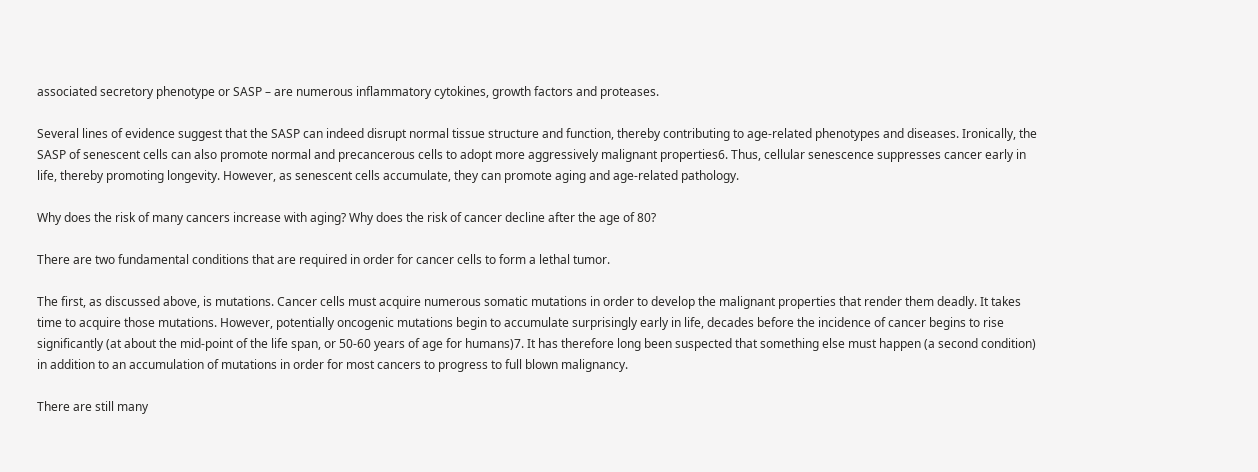associated secretory phenotype or SASP – are numerous inflammatory cytokines, growth factors and proteases.

Several lines of evidence suggest that the SASP can indeed disrupt normal tissue structure and function, thereby contributing to age-related phenotypes and diseases. Ironically, the SASP of senescent cells can also promote normal and precancerous cells to adopt more aggressively malignant properties6. Thus, cellular senescence suppresses cancer early in life, thereby promoting longevity. However, as senescent cells accumulate, they can promote aging and age-related pathology.

Why does the risk of many cancers increase with aging? Why does the risk of cancer decline after the age of 80?

There are two fundamental conditions that are required in order for cancer cells to form a lethal tumor.

The first, as discussed above, is mutations. Cancer cells must acquire numerous somatic mutations in order to develop the malignant properties that render them deadly. It takes time to acquire those mutations. However, potentially oncogenic mutations begin to accumulate surprisingly early in life, decades before the incidence of cancer begins to rise significantly (at about the mid-point of the life span, or 50-60 years of age for humans)7. It has therefore long been suspected that something else must happen (a second condition) in addition to an accumulation of mutations in order for most cancers to progress to full blown malignancy.

There are still many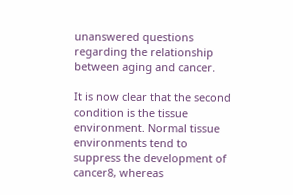unanswered questions regarding the relationship between aging and cancer.

It is now clear that the second condition is the tissue environment. Normal tissue environments tend to suppress the development of cancer8, whereas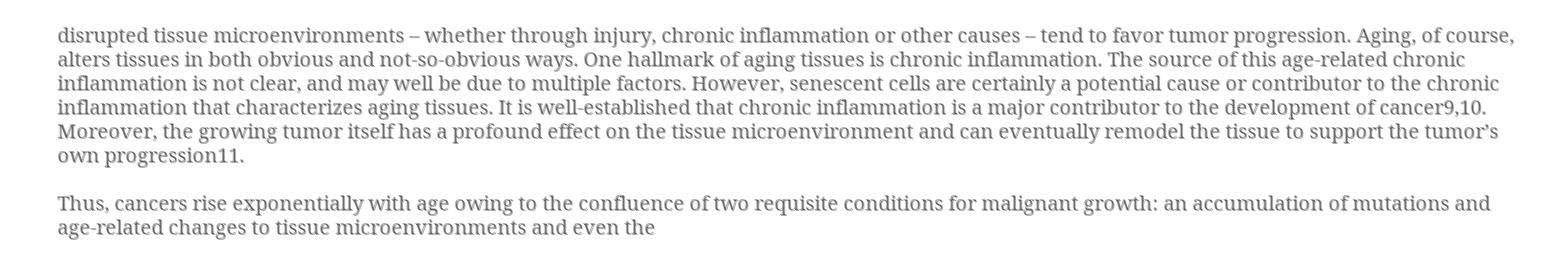disrupted tissue microenvironments – whether through injury, chronic inflammation or other causes – tend to favor tumor progression. Aging, of course, alters tissues in both obvious and not-so-obvious ways. One hallmark of aging tissues is chronic inflammation. The source of this age-related chronic inflammation is not clear, and may well be due to multiple factors. However, senescent cells are certainly a potential cause or contributor to the chronic inflammation that characterizes aging tissues. It is well-established that chronic inflammation is a major contributor to the development of cancer9,10. Moreover, the growing tumor itself has a profound effect on the tissue microenvironment and can eventually remodel the tissue to support the tumor’s own progression11.

Thus, cancers rise exponentially with age owing to the confluence of two requisite conditions for malignant growth: an accumulation of mutations and age-related changes to tissue microenvironments and even the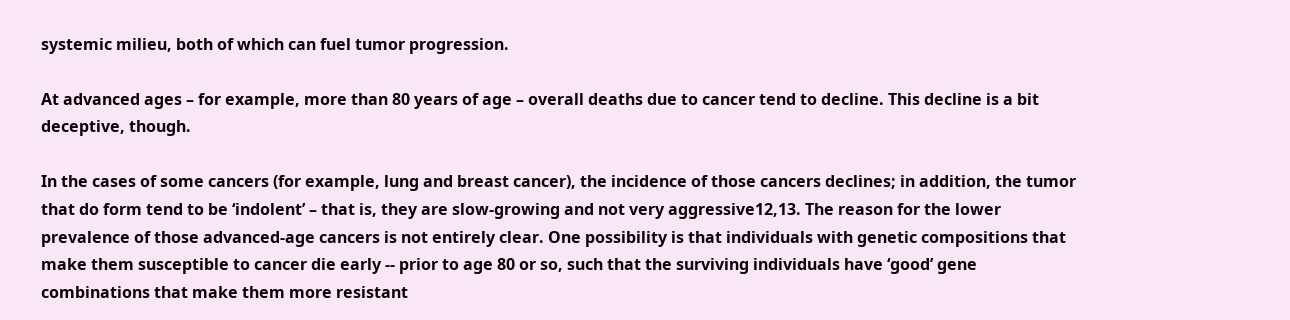systemic milieu, both of which can fuel tumor progression.

At advanced ages – for example, more than 80 years of age – overall deaths due to cancer tend to decline. This decline is a bit deceptive, though.

In the cases of some cancers (for example, lung and breast cancer), the incidence of those cancers declines; in addition, the tumor that do form tend to be ‘indolent’ – that is, they are slow-growing and not very aggressive12,13. The reason for the lower prevalence of those advanced-age cancers is not entirely clear. One possibility is that individuals with genetic compositions that make them susceptible to cancer die early -- prior to age 80 or so, such that the surviving individuals have ‘good’ gene combinations that make them more resistant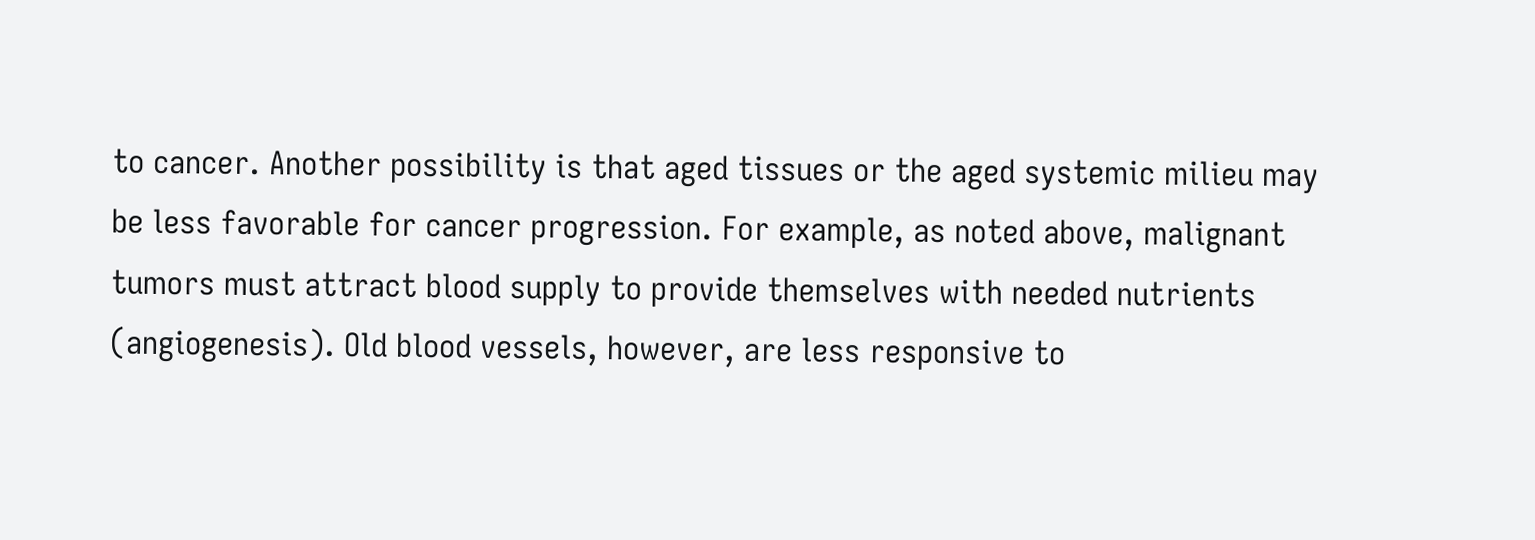to cancer. Another possibility is that aged tissues or the aged systemic milieu may be less favorable for cancer progression. For example, as noted above, malignant tumors must attract blood supply to provide themselves with needed nutrients (angiogenesis). Old blood vessels, however, are less responsive to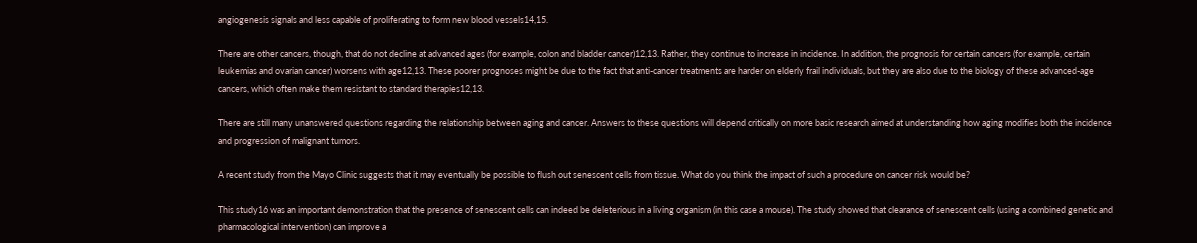angiogenesis signals and less capable of proliferating to form new blood vessels14,15.

There are other cancers, though, that do not decline at advanced ages (for example, colon and bladder cancer)12,13. Rather, they continue to increase in incidence. In addition, the prognosis for certain cancers (for example, certain leukemias and ovarian cancer) worsens with age12,13. These poorer prognoses might be due to the fact that anti-cancer treatments are harder on elderly frail individuals, but they are also due to the biology of these advanced-age cancers, which often make them resistant to standard therapies12,13.

There are still many unanswered questions regarding the relationship between aging and cancer. Answers to these questions will depend critically on more basic research aimed at understanding how aging modifies both the incidence and progression of malignant tumors.

A recent study from the Mayo Clinic suggests that it may eventually be possible to flush out senescent cells from tissue. What do you think the impact of such a procedure on cancer risk would be?

This study16 was an important demonstration that the presence of senescent cells can indeed be deleterious in a living organism (in this case a mouse). The study showed that clearance of senescent cells (using a combined genetic and pharmacological intervention) can improve a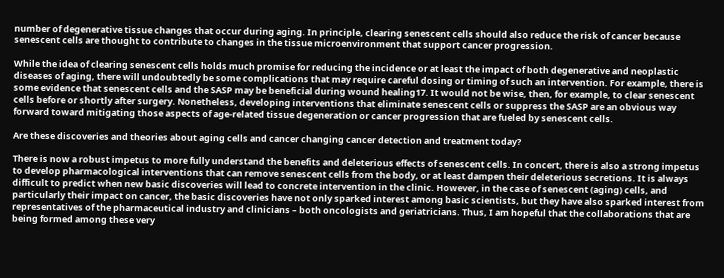number of degenerative tissue changes that occur during aging. In principle, clearing senescent cells should also reduce the risk of cancer because senescent cells are thought to contribute to changes in the tissue microenvironment that support cancer progression.

While the idea of clearing senescent cells holds much promise for reducing the incidence or at least the impact of both degenerative and neoplastic diseases of aging, there will undoubtedly be some complications that may require careful dosing or timing of such an intervention. For example, there is some evidence that senescent cells and the SASP may be beneficial during wound healing17. It would not be wise, then, for example, to clear senescent cells before or shortly after surgery. Nonetheless, developing interventions that eliminate senescent cells or suppress the SASP are an obvious way forward toward mitigating those aspects of age-related tissue degeneration or cancer progression that are fueled by senescent cells.

Are these discoveries and theories about aging cells and cancer changing cancer detection and treatment today?

There is now a robust impetus to more fully understand the benefits and deleterious effects of senescent cells. In concert, there is also a strong impetus to develop pharmacological interventions that can remove senescent cells from the body, or at least dampen their deleterious secretions. It is always difficult to predict when new basic discoveries will lead to concrete intervention in the clinic. However, in the case of senescent (aging) cells, and particularly their impact on cancer, the basic discoveries have not only sparked interest among basic scientists, but they have also sparked interest from representatives of the pharmaceutical industry and clinicians – both oncologists and geriatricians. Thus, I am hopeful that the collaborations that are being formed among these very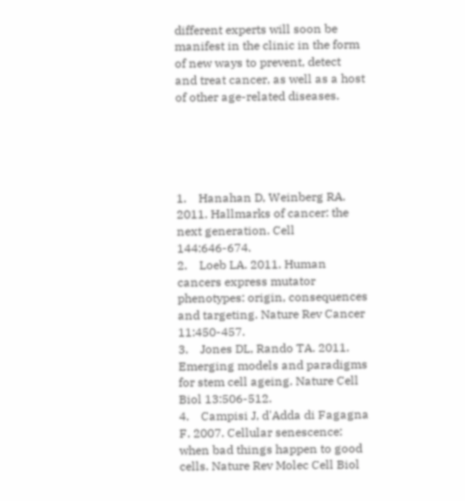different experts will soon be manifest in the clinic in the form of new ways to prevent, detect and treat cancer, as well as a host of other age-related diseases.





1.    Hanahan D, Weinberg RA. 2011. Hallmarks of cancer: the next generation. Cell 144:646-674.
2.    Loeb LA. 2011. Human cancers express mutator phenotypes: origin, consequences and targeting. Nature Rev Cancer 11:450-457.
3.    Jones DL, Rando TA. 2011. Emerging models and paradigms for stem cell ageing. Nature Cell Biol 13:506-512.
4.    Campisi J, d'Adda di Fagagna F. 2007. Cellular senescence: when bad things happen to good cells. Nature Rev Molec Cell Biol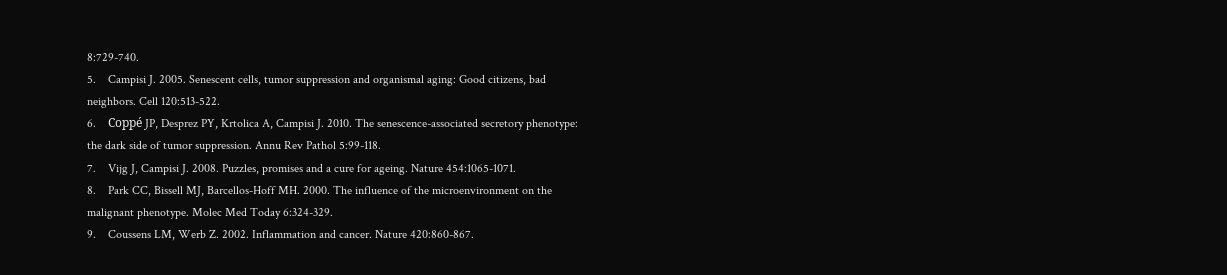8:729-740.
5.    Campisi J. 2005. Senescent cells, tumor suppression and organismal aging: Good citizens, bad neighbors. Cell 120:513-522.
6.    Coppé JP, Desprez PY, Krtolica A, Campisi J. 2010. The senescence-associated secretory phenotype: the dark side of tumor suppression. Annu Rev Pathol 5:99-118.
7.    Vijg J, Campisi J. 2008. Puzzles, promises and a cure for ageing. Nature 454:1065-1071.
8.    Park CC, Bissell MJ, Barcellos-Hoff MH. 2000. The influence of the microenvironment on the malignant phenotype. Molec Med Today 6:324-329.
9.    Coussens LM, Werb Z. 2002. Inflammation and cancer. Nature 420:860-867.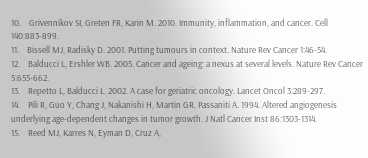10.    Grivennikov SI, Greten FR, Karin M. 2010. Immunity, inflammation, and cancer. Cell 140:883-899.
11.    Bissell MJ, Radisky D. 2001. Putting tumours in context. Nature Rev Cancer 1:46-54.
12.    Balducci L, Ershler WB. 2005. Cancer and ageing: a nexus at several levels. Nature Rev Cancer 5:655-662.
13.    Repetto L, Balducci L. 2002. A case for geriatric oncology. Lancet Oncol 3:289-297.
14.    Pili R, Guo Y, Chang J, Nakanishi H, Martin GR, Passaniti A. 1994. Altered angiogenesis underlying age-dependent changes in tumor growth. J Natl Cancer Inst 86:1303-1314.
15.    Reed MJ, Karres N, Eyman D, Cruz A,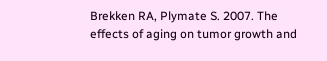Brekken RA, Plymate S. 2007. The effects of aging on tumor growth and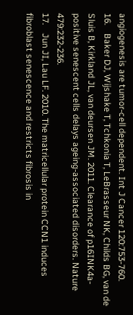angiogenesis are tumor-cell dependent. Int J Cancer 120:753-760.
16.    Baker DJ, Wijshake T, Tchkonia T, LeBrasseur NK, Childs BG, van de Sluis B, Kirkland JL, van deursen JM. 2011. Clearance of p16INK4a-positive senescent cells delays ageing-associated disorders. Nature 479:232-236.
17.    Jun JI, Lau LF. 2010. The matricellular protein CCN1 induces fibroblast senescence and restricts fibrosis in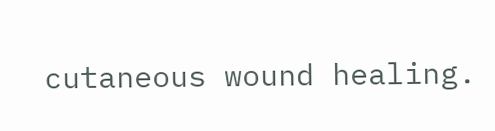cutaneous wound healing.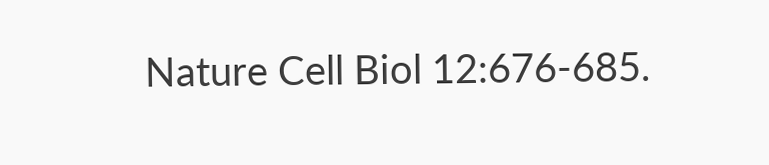Nature Cell Biol 12:676-685.